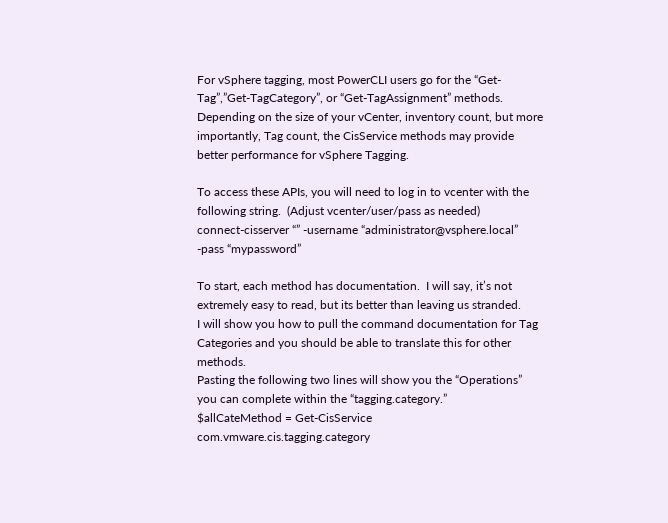For vSphere tagging, most PowerCLI users go for the “Get-Tag”,”Get-TagCategory”, or “Get-TagAssignment” methods.
Depending on the size of your vCenter, inventory count, but more importantly, Tag count, the CisService methods may provide better performance for vSphere Tagging.

To access these APIs, you will need to log in to vcenter with the following string.  (Adjust vcenter/user/pass as needed)
connect-cisserver “” -username “administrator@vsphere.local” -pass “mypassword”

To start, each method has documentation.  I will say, it’s not extremely easy to read, but its better than leaving us stranded.
I will show you how to pull the command documentation for Tag Categories and you should be able to translate this for other methods.
Pasting the following two lines will show you the “Operations” you can complete within the “tagging.category.”
$allCateMethod = Get-CisService com.vmware.cis.tagging.category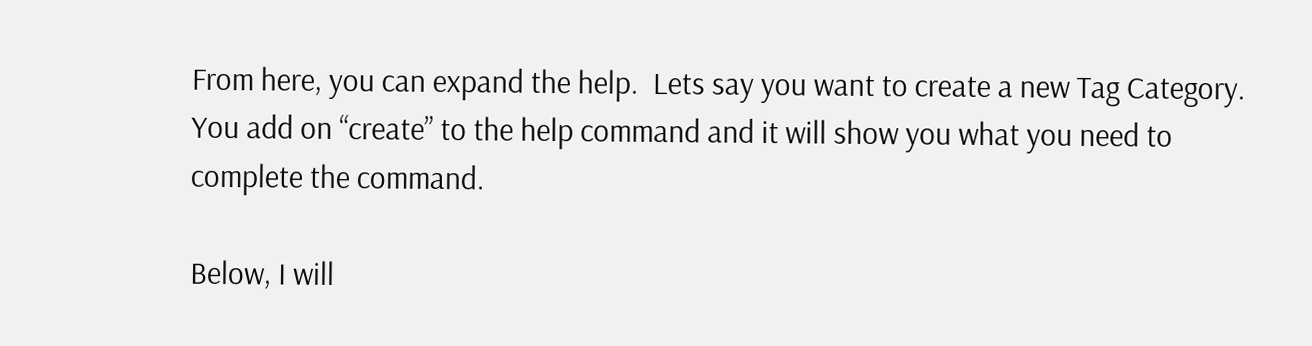From here, you can expand the help.  Lets say you want to create a new Tag Category.  You add on “create” to the help command and it will show you what you need to complete the command.

Below, I will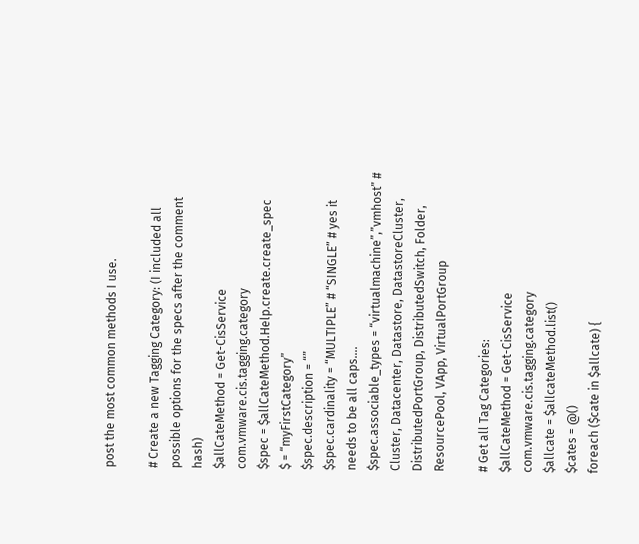post the most common methods I use.

# Create a new Tagging Category: (I included all possible options for the specs after the comment hash)
$allCateMethod = Get-CisService com.vmware.cis.tagging.category
$spec = $allCateMethod.Help.create.create_spec
$ = “myFirstCategory”
$spec.description = “”
$spec.cardinality = “MULTIPLE” # “SINGLE” # yes it needs to be all caps….
$spec.associable_types = “virtualmachine”,”vmhost” # Cluster, Datacenter, Datastore, DatastoreCluster, DistributedPortGroup, DistributedSwitch, Folder, ResourcePool, VApp, VirtualPortGroup

# Get all Tag Categories:
$allCateMethod = Get-CisService com.vmware.cis.tagging.category
$allcate = $allcateMethod.list()
$cates = @()
foreach ($cate in $allcate) {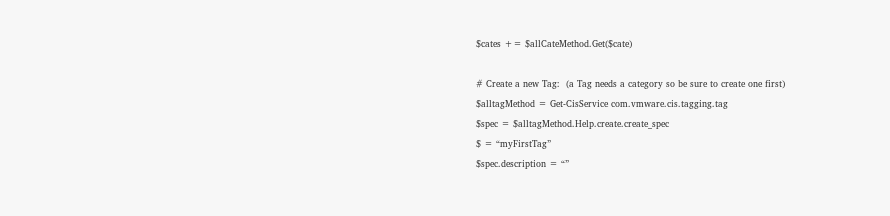$cates += $allCateMethod.Get($cate)

# Create a new Tag:  (a Tag needs a category so be sure to create one first)
$alltagMethod = Get-CisService com.vmware.cis.tagging.tag
$spec = $alltagMethod.Help.create.create_spec
$ = “myFirstTag”
$spec.description = “”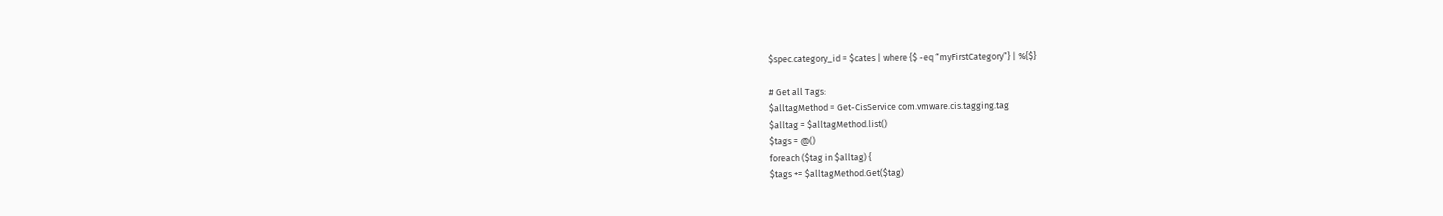$spec.category_id = $cates | where {$ -eq “myFirstCategory”} | %{$}

# Get all Tags:
$alltagMethod = Get-CisService com.vmware.cis.tagging.tag
$alltag = $alltagMethod.list()
$tags = @()
foreach ($tag in $alltag) {
$tags += $alltagMethod.Get($tag)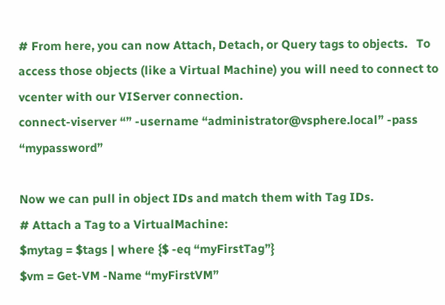# From here, you can now Attach, Detach, or Query tags to objects.   To access those objects (like a Virtual Machine) you will need to connect to vcenter with our VIServer connection.
connect-viserver “” -username “administrator@vsphere.local” -pass “mypassword”

Now we can pull in object IDs and match them with Tag IDs.
# Attach a Tag to a VirtualMachine:
$mytag = $tags | where {$ -eq “myFirstTag”}
$vm = Get-VM -Name “myFirstVM”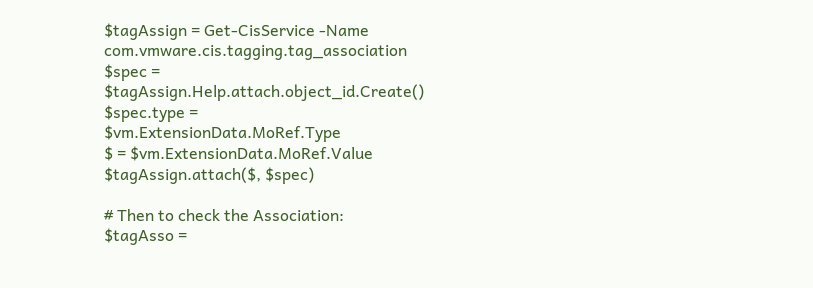$tagAssign = Get-CisService -Name com.vmware.cis.tagging.tag_association
$spec = $tagAssign.Help.attach.object_id.Create()
$spec.type = $vm.ExtensionData.MoRef.Type
$ = $vm.ExtensionData.MoRef.Value
$tagAssign.attach($, $spec)

# Then to check the Association:
$tagAsso =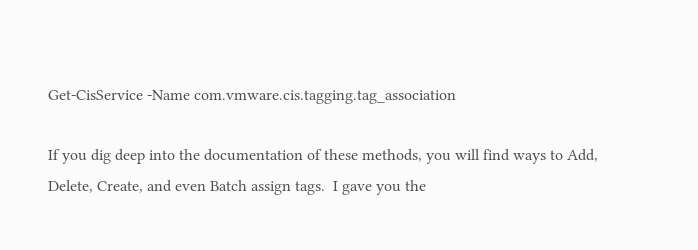Get-CisService -Name com.vmware.cis.tagging.tag_association

If you dig deep into the documentation of these methods, you will find ways to Add, Delete, Create, and even Batch assign tags.  I gave you the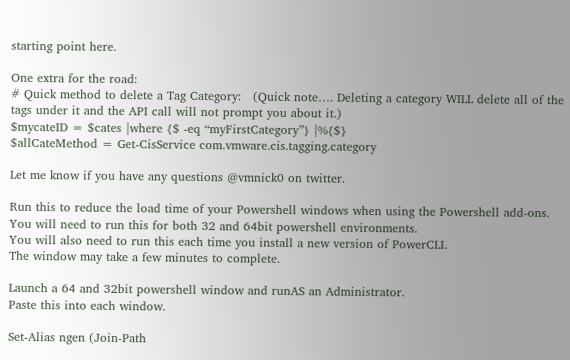starting point here.

One extra for the road:
# Quick method to delete a Tag Category:   (Quick note…. Deleting a category WILL delete all of the tags under it and the API call will not prompt you about it.)
$mycateID = $cates |where {$ -eq “myFirstCategory”} |%{$}
$allCateMethod = Get-CisService com.vmware.cis.tagging.category

Let me know if you have any questions @vmnick0 on twitter.

Run this to reduce the load time of your Powershell windows when using the Powershell add-ons.
You will need to run this for both 32 and 64bit powershell environments.
You will also need to run this each time you install a new version of PowerCLI.
The window may take a few minutes to complete.

Launch a 64 and 32bit powershell window and runAS an Administrator.
Paste this into each window.

Set-Alias ngen (Join-Path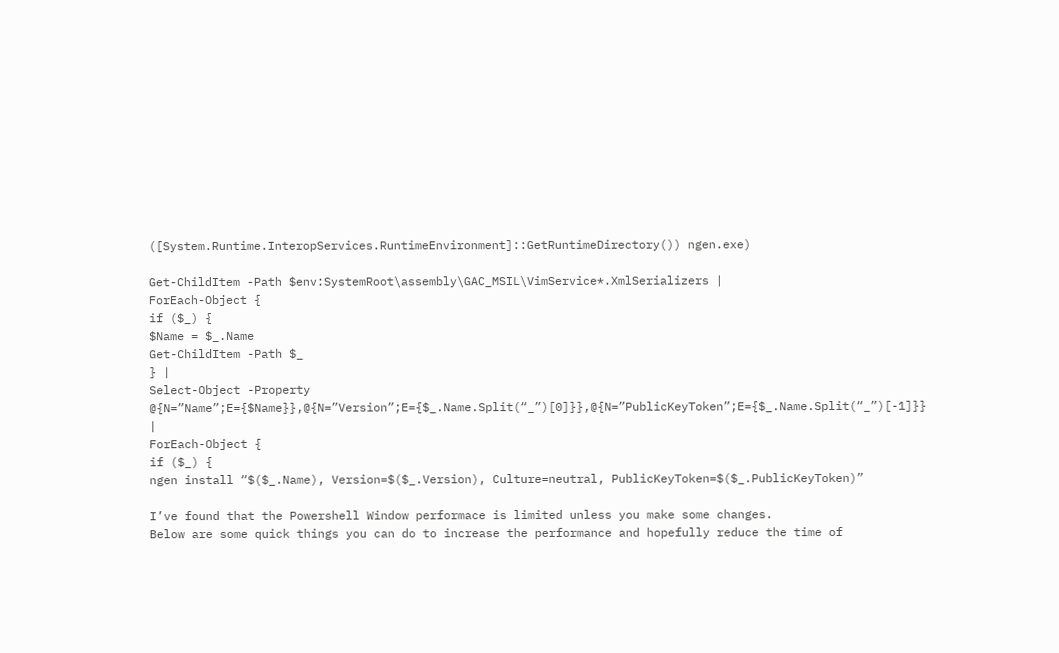([System.Runtime.InteropServices.RuntimeEnvironment]::GetRuntimeDirectory()) ngen.exe)

Get-ChildItem -Path $env:SystemRoot\assembly\GAC_MSIL\VimService*.XmlSerializers |
ForEach-Object {
if ($_) {
$Name = $_.Name
Get-ChildItem -Path $_
} |
Select-Object -Property @{N=”Name”;E={$Name}},@{N=”Version”;E={$_.Name.Split(“_”)[0]}},@{N=”PublicKeyToken”;E={$_.Name.Split(“_”)[-1]}} |
ForEach-Object {
if ($_) {
ngen install “$($_.Name), Version=$($_.Version), Culture=neutral, PublicKeyToken=$($_.PublicKeyToken)”

I’ve found that the Powershell Window performace is limited unless you make some changes.
Below are some quick things you can do to increase the performance and hopefully reduce the time of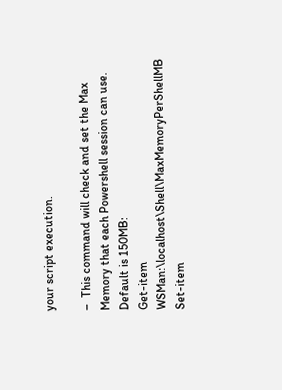your script execution.

–  This command will check and set the Max Memory that each Powershell session can use.
Default is 150MB:
Get-item WSMan:\localhost\Shell\MaxMemoryPerShellMB
Set-item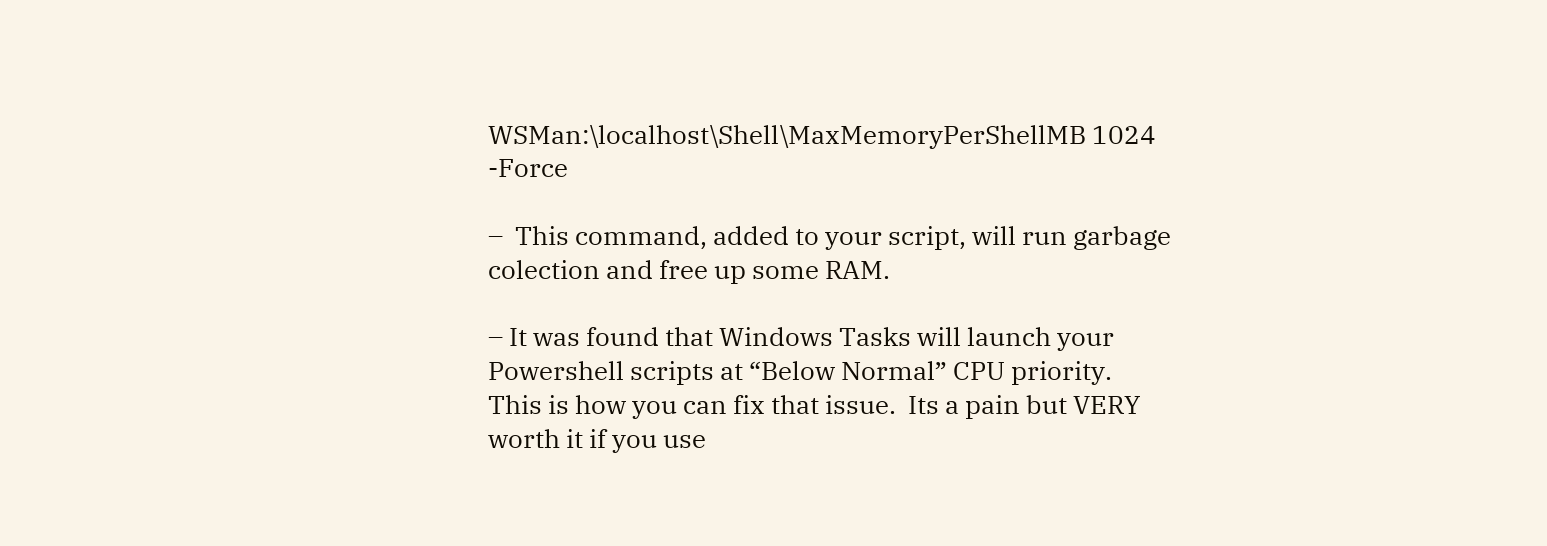WSMan:\localhost\Shell\MaxMemoryPerShellMB 1024 -Force

–  This command, added to your script, will run garbage colection and free up some RAM.

– It was found that Windows Tasks will launch your Powershell scripts at “Below Normal” CPU priority.
This is how you can fix that issue.  Its a pain but VERY worth it if you use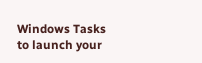Windows Tasks to launch your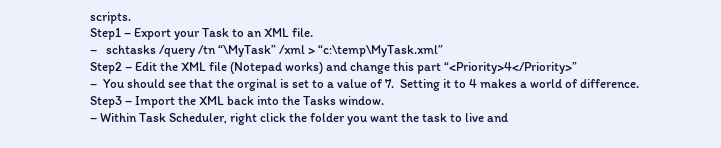scripts.
Step1 – Export your Task to an XML file.
–   schtasks /query /tn “\MyTask” /xml > “c:\temp\MyTask.xml”
Step2 – Edit the XML file (Notepad works) and change this part “<Priority>4</Priority>”
–  You should see that the orginal is set to a value of 7.  Setting it to 4 makes a world of difference.
Step3 – Import the XML back into the Tasks window.
– Within Task Scheduler, right click the folder you want the task to live and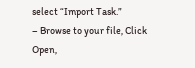select “Import Task.”
– Browse to your file, Click Open,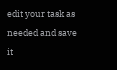edit your task as needed and save  it